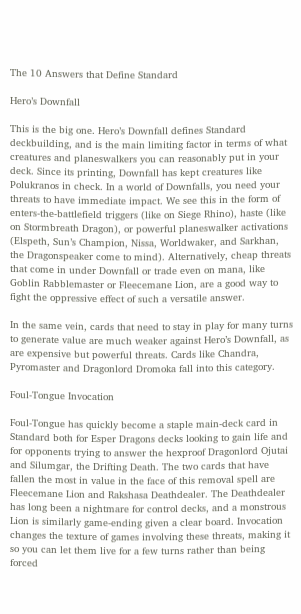The 10 Answers that Define Standard

Hero’s Downfall

This is the big one. Hero’s Downfall defines Standard deckbuilding, and is the main limiting factor in terms of what creatures and planeswalkers you can reasonably put in your deck. Since its printing, Downfall has kept creatures like Polukranos in check. In a world of Downfalls, you need your threats to have immediate impact. We see this in the form of enters-the-battlefield triggers (like on Siege Rhino), haste (like on Stormbreath Dragon), or powerful planeswalker activations (Elspeth, Sun’s Champion, Nissa, Worldwaker, and Sarkhan, the Dragonspeaker come to mind). Alternatively, cheap threats that come in under Downfall or trade even on mana, like Goblin Rabblemaster or Fleecemane Lion, are a good way to fight the oppressive effect of such a versatile answer.

In the same vein, cards that need to stay in play for many turns to generate value are much weaker against Hero’s Downfall, as are expensive but powerful threats. Cards like Chandra, Pyromaster and Dragonlord Dromoka fall into this category.

Foul-Tongue Invocation

Foul-Tongue has quickly become a staple main-deck card in Standard both for Esper Dragons decks looking to gain life and for opponents trying to answer the hexproof Dragonlord Ojutai and Silumgar, the Drifting Death. The two cards that have fallen the most in value in the face of this removal spell are Fleecemane Lion and Rakshasa Deathdealer. The Deathdealer has long been a nightmare for control decks, and a monstrous Lion is similarly game-ending given a clear board. Invocation changes the texture of games involving these threats, making it so you can let them live for a few turns rather than being forced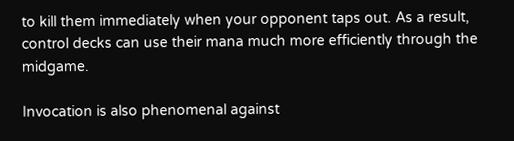to kill them immediately when your opponent taps out. As a result, control decks can use their mana much more efficiently through the midgame.

Invocation is also phenomenal against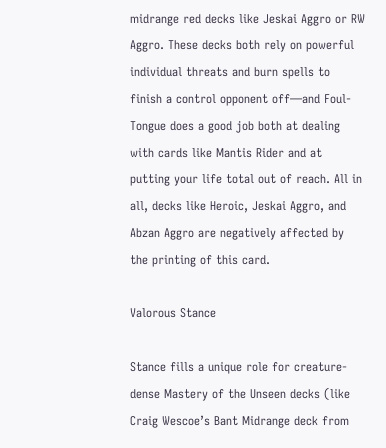midrange red decks like Jeskai Aggro or RW Aggro. These decks both rely on powerful individual threats and burn spells to finish a control opponent off—and Foul-Tongue does a good job both at dealing with cards like Mantis Rider and at putting your life total out of reach. All in all, decks like Heroic, Jeskai Aggro, and Abzan Aggro are negatively affected by the printing of this card.

Valorous Stance

Stance fills a unique role for creature-dense Mastery of the Unseen decks (like Craig Wescoe’s Bant Midrange deck from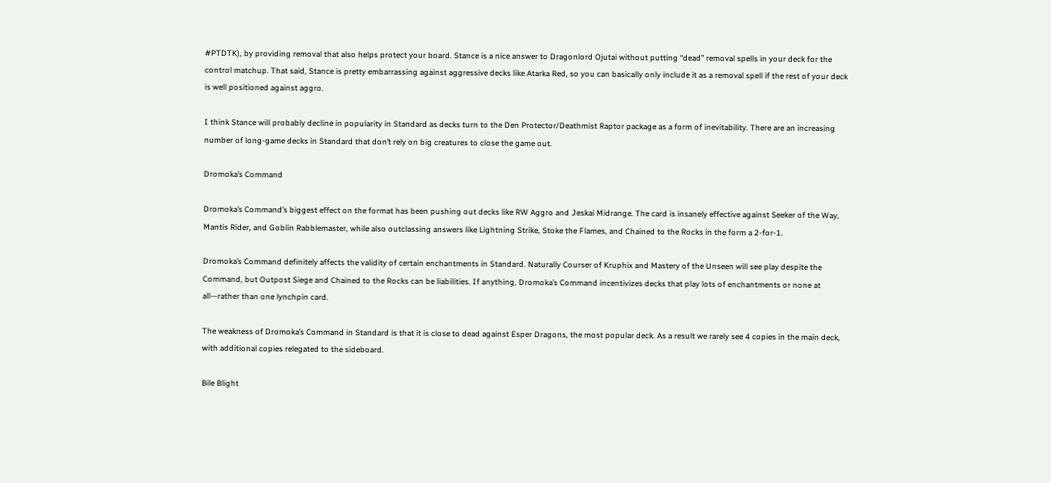#PTDTK), by providing removal that also helps protect your board. Stance is a nice answer to Dragonlord Ojutai without putting “dead” removal spells in your deck for the control matchup. That said, Stance is pretty embarrassing against aggressive decks like Atarka Red, so you can basically only include it as a removal spell if the rest of your deck is well positioned against aggro.

I think Stance will probably decline in popularity in Standard as decks turn to the Den Protector/Deathmist Raptor package as a form of inevitability. There are an increasing number of long-game decks in Standard that don’t rely on big creatures to close the game out.

Dromoka’s Command

Dromoka’s Command’s biggest effect on the format has been pushing out decks like RW Aggro and Jeskai Midrange. The card is insanely effective against Seeker of the Way, Mantis Rider, and Goblin Rabblemaster, while also outclassing answers like Lightning Strike, Stoke the Flames, and Chained to the Rocks in the form a 2-for-1.

Dromoka’s Command definitely affects the validity of certain enchantments in Standard. Naturally Courser of Kruphix and Mastery of the Unseen will see play despite the Command, but Outpost Siege and Chained to the Rocks can be liabilities. If anything, Dromoka’s Command incentivizes decks that play lots of enchantments or none at all—rather than one lynchpin card.

The weakness of Dromoka’s Command in Standard is that it is close to dead against Esper Dragons, the most popular deck. As a result we rarely see 4 copies in the main deck, with additional copies relegated to the sideboard.

Bile Blight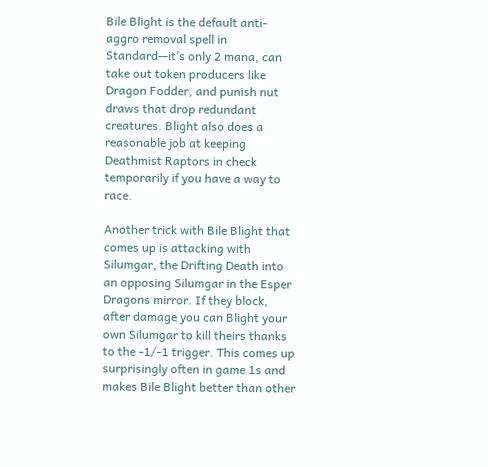Bile Blight is the default anti-aggro removal spell in Standard—it’s only 2 mana, can take out token producers like Dragon Fodder, and punish nut draws that drop redundant creatures. Blight also does a reasonable job at keeping Deathmist Raptors in check temporarily if you have a way to race.

Another trick with Bile Blight that comes up is attacking with Silumgar, the Drifting Death into an opposing Silumgar in the Esper Dragons mirror. If they block, after damage you can Blight your own Silumgar to kill theirs thanks to the -1/-1 trigger. This comes up surprisingly often in game 1s and makes Bile Blight better than other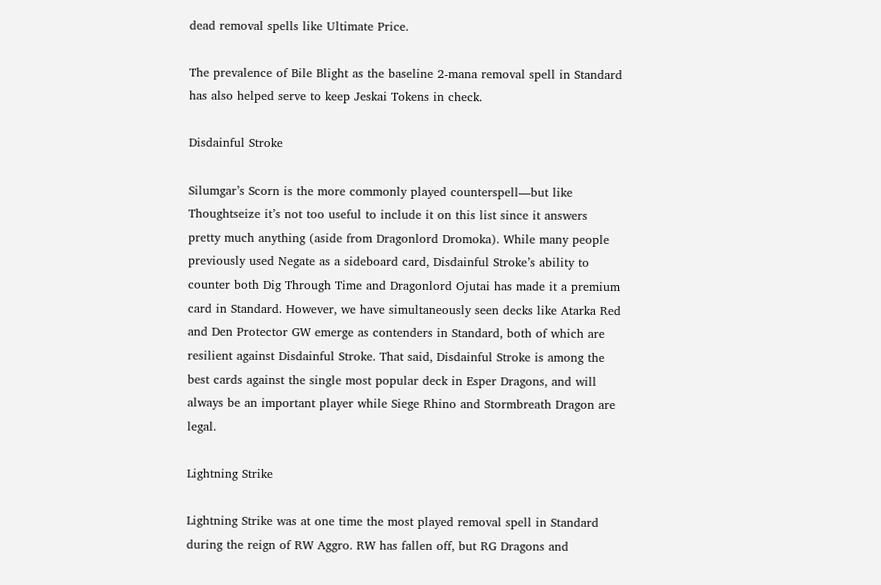dead removal spells like Ultimate Price.

The prevalence of Bile Blight as the baseline 2-mana removal spell in Standard has also helped serve to keep Jeskai Tokens in check.

Disdainful Stroke

Silumgar’s Scorn is the more commonly played counterspell—but like Thoughtseize it’s not too useful to include it on this list since it answers pretty much anything (aside from Dragonlord Dromoka). While many people previously used Negate as a sideboard card, Disdainful Stroke’s ability to counter both Dig Through Time and Dragonlord Ojutai has made it a premium card in Standard. However, we have simultaneously seen decks like Atarka Red and Den Protector GW emerge as contenders in Standard, both of which are resilient against Disdainful Stroke. That said, Disdainful Stroke is among the best cards against the single most popular deck in Esper Dragons, and will always be an important player while Siege Rhino and Stormbreath Dragon are legal.

Lightning Strike

Lightning Strike was at one time the most played removal spell in Standard during the reign of RW Aggro. RW has fallen off, but RG Dragons and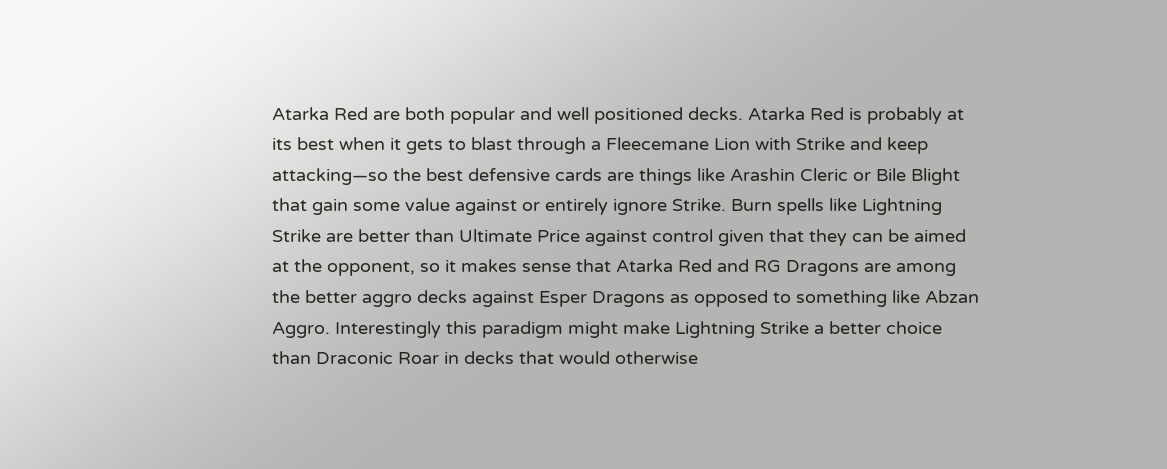Atarka Red are both popular and well positioned decks. Atarka Red is probably at its best when it gets to blast through a Fleecemane Lion with Strike and keep attacking—so the best defensive cards are things like Arashin Cleric or Bile Blight that gain some value against or entirely ignore Strike. Burn spells like Lightning Strike are better than Ultimate Price against control given that they can be aimed at the opponent, so it makes sense that Atarka Red and RG Dragons are among the better aggro decks against Esper Dragons as opposed to something like Abzan Aggro. Interestingly this paradigm might make Lightning Strike a better choice than Draconic Roar in decks that would otherwise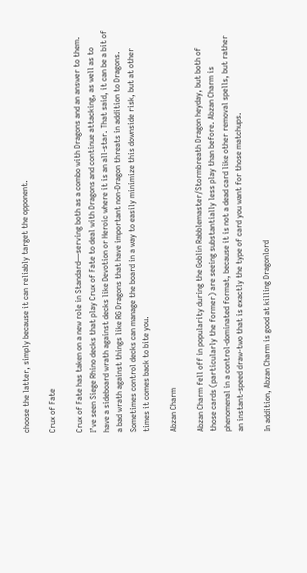choose the latter, simply because it can reliably target the opponent.

Crux of Fate

Crux of Fate has taken on a new role in Standard—serving both as a combo with Dragons and an answer to them. I’ve seen Siege Rhino decks that play Crux of Fate to deal with Dragons and continue attacking, as well as to have a sideboard wrath against decks like Devotion or Heroic where it is an all-star. That said, it can be a bit of a bad wrath against things like RG Dragons that have important non-Dragon threats in addition to Dragons. Sometimes control decks can manage the board in a way to easily minimize this downside risk, but at other times it comes back to bite you.

Abzan Charm

Abzan Charm fell off in popularity during the Goblin Rabblemaster/Stormbreath Dragon heyday, but both of those cards (particularly the former) are seeing substantially less play than before. Abzan Charm is phenomenal in a control-dominated format, because it is not a dead card like other removal spells, but rather an instant-speed draw-two that is exactly the type of card you want for those matchups.

In addition, Abzan Charm is good at killing Dragonlord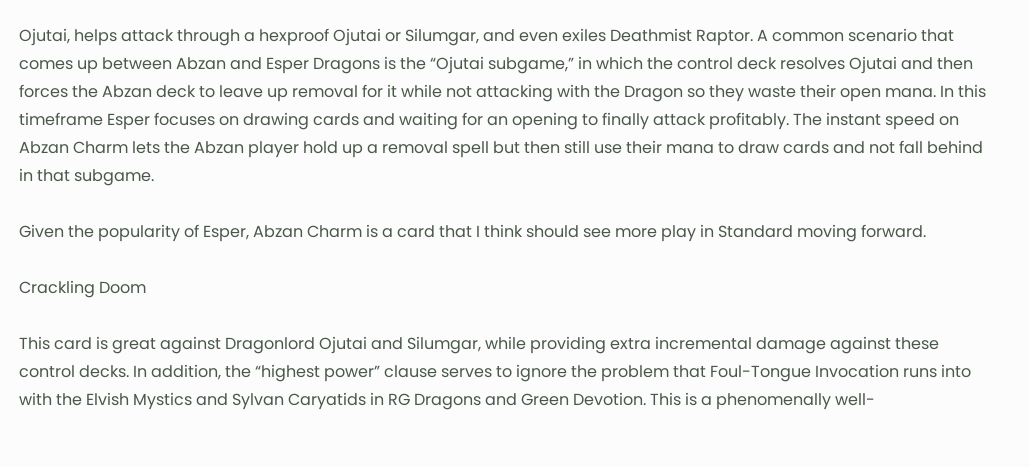Ojutai, helps attack through a hexproof Ojutai or Silumgar, and even exiles Deathmist Raptor. A common scenario that comes up between Abzan and Esper Dragons is the “Ojutai subgame,” in which the control deck resolves Ojutai and then forces the Abzan deck to leave up removal for it while not attacking with the Dragon so they waste their open mana. In this timeframe Esper focuses on drawing cards and waiting for an opening to finally attack profitably. The instant speed on Abzan Charm lets the Abzan player hold up a removal spell but then still use their mana to draw cards and not fall behind in that subgame.

Given the popularity of Esper, Abzan Charm is a card that I think should see more play in Standard moving forward.

Crackling Doom

This card is great against Dragonlord Ojutai and Silumgar, while providing extra incremental damage against these control decks. In addition, the “highest power” clause serves to ignore the problem that Foul-Tongue Invocation runs into with the Elvish Mystics and Sylvan Caryatids in RG Dragons and Green Devotion. This is a phenomenally well-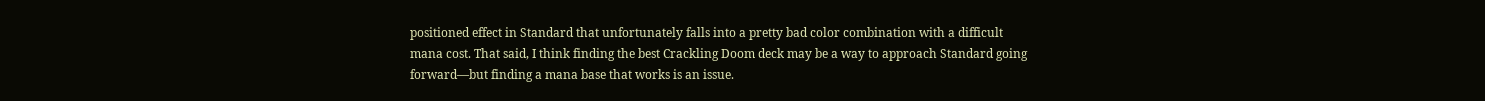positioned effect in Standard that unfortunately falls into a pretty bad color combination with a difficult mana cost. That said, I think finding the best Crackling Doom deck may be a way to approach Standard going forward—but finding a mana base that works is an issue.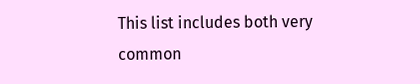This list includes both very common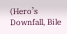(Hero’s Downfall, Bile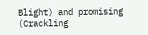Blight) and promising (Crackling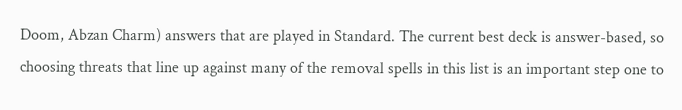Doom, Abzan Charm) answers that are played in Standard. The current best deck is answer-based, so choosing threats that line up against many of the removal spells in this list is an important step one to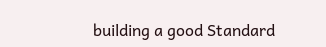building a good Standard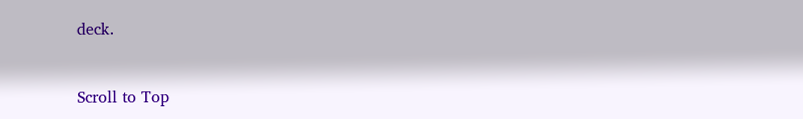deck.


Scroll to Top